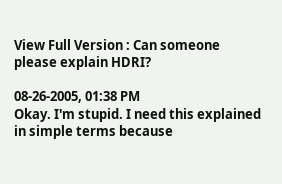View Full Version : Can someone please explain HDRI?

08-26-2005, 01:38 PM
Okay. I'm stupid. I need this explained in simple terms because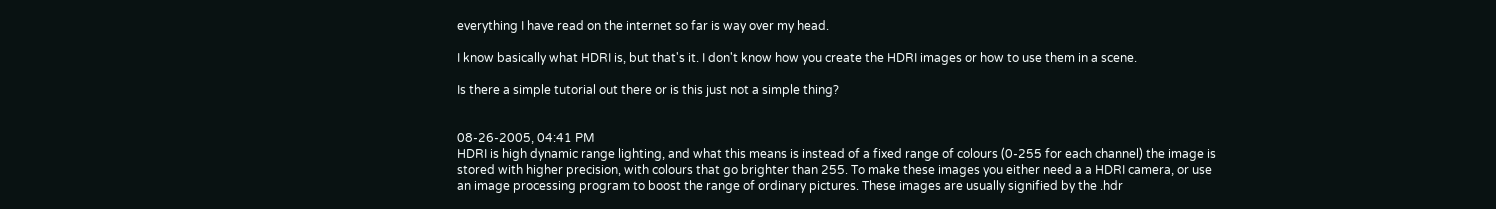everything I have read on the internet so far is way over my head.

I know basically what HDRI is, but that's it. I don't know how you create the HDRI images or how to use them in a scene.

Is there a simple tutorial out there or is this just not a simple thing?


08-26-2005, 04:41 PM
HDRI is high dynamic range lighting, and what this means is instead of a fixed range of colours (0-255 for each channel) the image is stored with higher precision, with colours that go brighter than 255. To make these images you either need a a HDRI camera, or use an image processing program to boost the range of ordinary pictures. These images are usually signified by the .hdr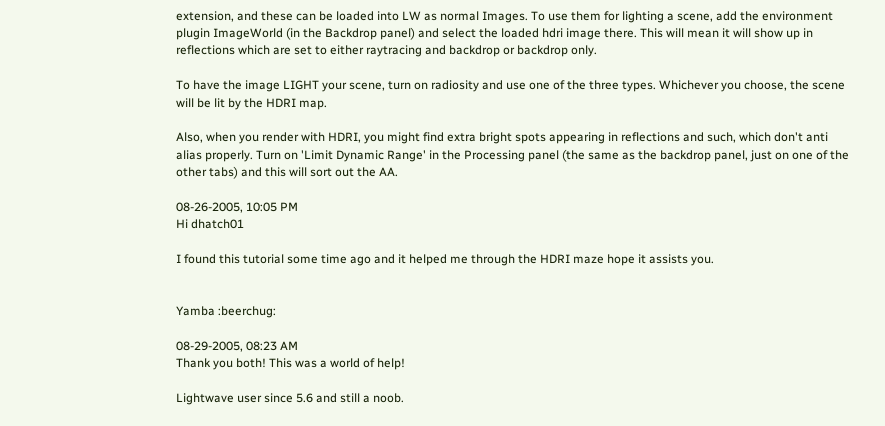extension, and these can be loaded into LW as normal Images. To use them for lighting a scene, add the environment plugin ImageWorld (in the Backdrop panel) and select the loaded hdri image there. This will mean it will show up in reflections which are set to either raytracing and backdrop or backdrop only.

To have the image LIGHT your scene, turn on radiosity and use one of the three types. Whichever you choose, the scene will be lit by the HDRI map.

Also, when you render with HDRI, you might find extra bright spots appearing in reflections and such, which don't anti alias properly. Turn on 'Limit Dynamic Range' in the Processing panel (the same as the backdrop panel, just on one of the other tabs) and this will sort out the AA.

08-26-2005, 10:05 PM
Hi dhatch01

I found this tutorial some time ago and it helped me through the HDRI maze hope it assists you.


Yamba :beerchug:

08-29-2005, 08:23 AM
Thank you both! This was a world of help!

Lightwave user since 5.6 and still a noob.